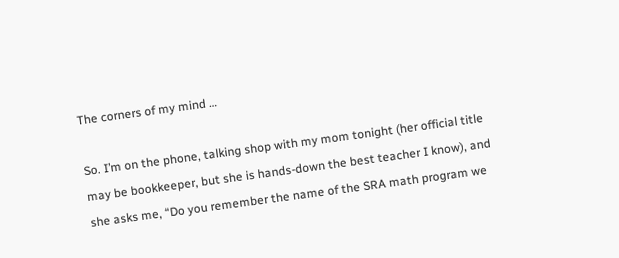The corners of my mind …

So. I’m on the phone, talking shop with my mom tonight (her official title may be bookkeeper, but she is hands-down the best teacher I know), and she asks me, “Do you remember the name of the SRA math program we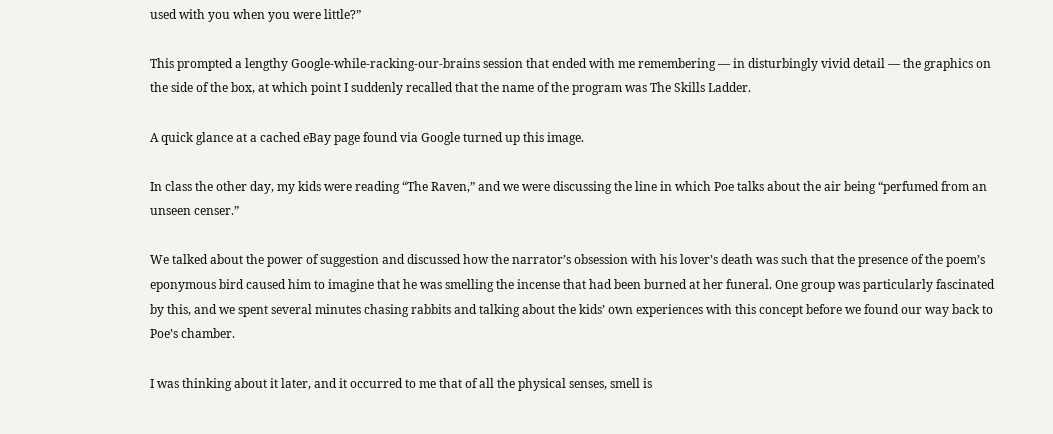used with you when you were little?”

This prompted a lengthy Google-while-racking-our-brains session that ended with me remembering — in disturbingly vivid detail — the graphics on the side of the box, at which point I suddenly recalled that the name of the program was The Skills Ladder.

A quick glance at a cached eBay page found via Google turned up this image.

In class the other day, my kids were reading “The Raven,” and we were discussing the line in which Poe talks about the air being “perfumed from an unseen censer.”

We talked about the power of suggestion and discussed how the narrator’s obsession with his lover’s death was such that the presence of the poem’s eponymous bird caused him to imagine that he was smelling the incense that had been burned at her funeral. One group was particularly fascinated by this, and we spent several minutes chasing rabbits and talking about the kids’ own experiences with this concept before we found our way back to Poe’s chamber.

I was thinking about it later, and it occurred to me that of all the physical senses, smell is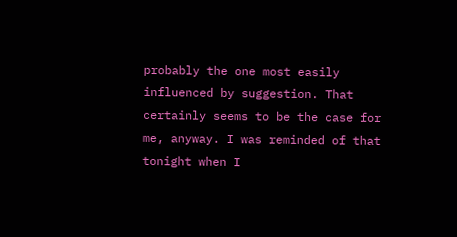probably the one most easily influenced by suggestion. That certainly seems to be the case for me, anyway. I was reminded of that tonight when I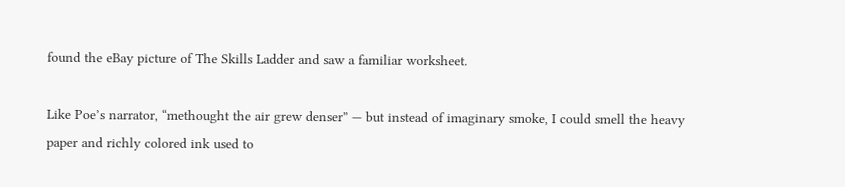found the eBay picture of The Skills Ladder and saw a familiar worksheet.

Like Poe’s narrator, “methought the air grew denser” — but instead of imaginary smoke, I could smell the heavy paper and richly colored ink used to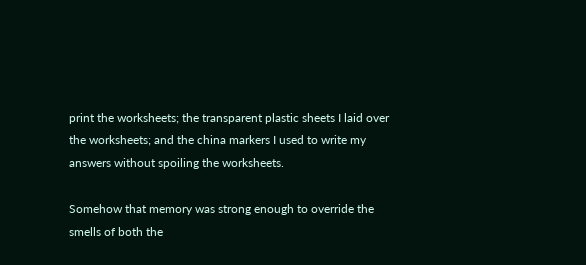print the worksheets; the transparent plastic sheets I laid over the worksheets; and the china markers I used to write my answers without spoiling the worksheets.

Somehow that memory was strong enough to override the smells of both the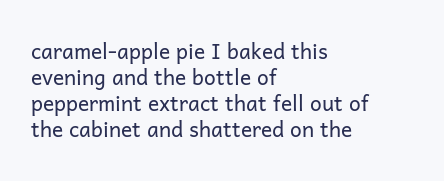caramel-apple pie I baked this evening and the bottle of peppermint extract that fell out of the cabinet and shattered on the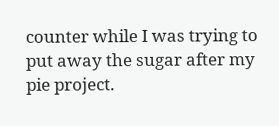counter while I was trying to put away the sugar after my pie project.